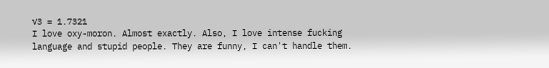√3 = 1.7321
I love oxy-moron. Almost exactly. Also, I love intense fucking language and stupid people. They are funny, I can't handle them.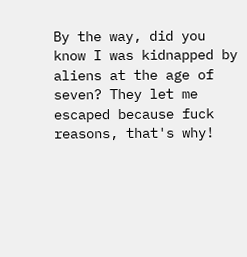By the way, did you know I was kidnapped by aliens at the age of seven? They let me escaped because fuck reasons, that's why!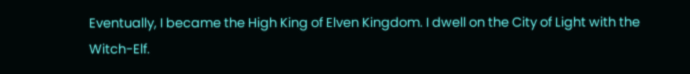Eventually, I became the High King of Elven Kingdom. I dwell on the City of Light with the Witch-Elf.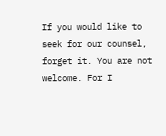If you would like to seek for our counsel, forget it. You are not welcome. For I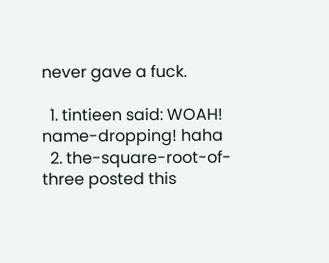never gave a fuck.

  1. tintieen said: WOAH! name-dropping! haha
  2. the-square-root-of-three posted this